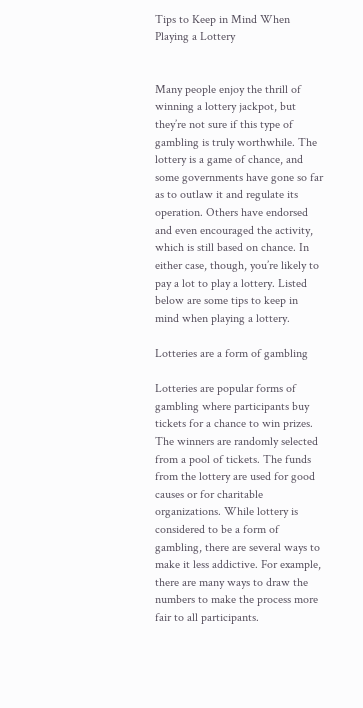Tips to Keep in Mind When Playing a Lottery


Many people enjoy the thrill of winning a lottery jackpot, but they’re not sure if this type of gambling is truly worthwhile. The lottery is a game of chance, and some governments have gone so far as to outlaw it and regulate its operation. Others have endorsed and even encouraged the activity, which is still based on chance. In either case, though, you’re likely to pay a lot to play a lottery. Listed below are some tips to keep in mind when playing a lottery.

Lotteries are a form of gambling

Lotteries are popular forms of gambling where participants buy tickets for a chance to win prizes. The winners are randomly selected from a pool of tickets. The funds from the lottery are used for good causes or for charitable organizations. While lottery is considered to be a form of gambling, there are several ways to make it less addictive. For example, there are many ways to draw the numbers to make the process more fair to all participants.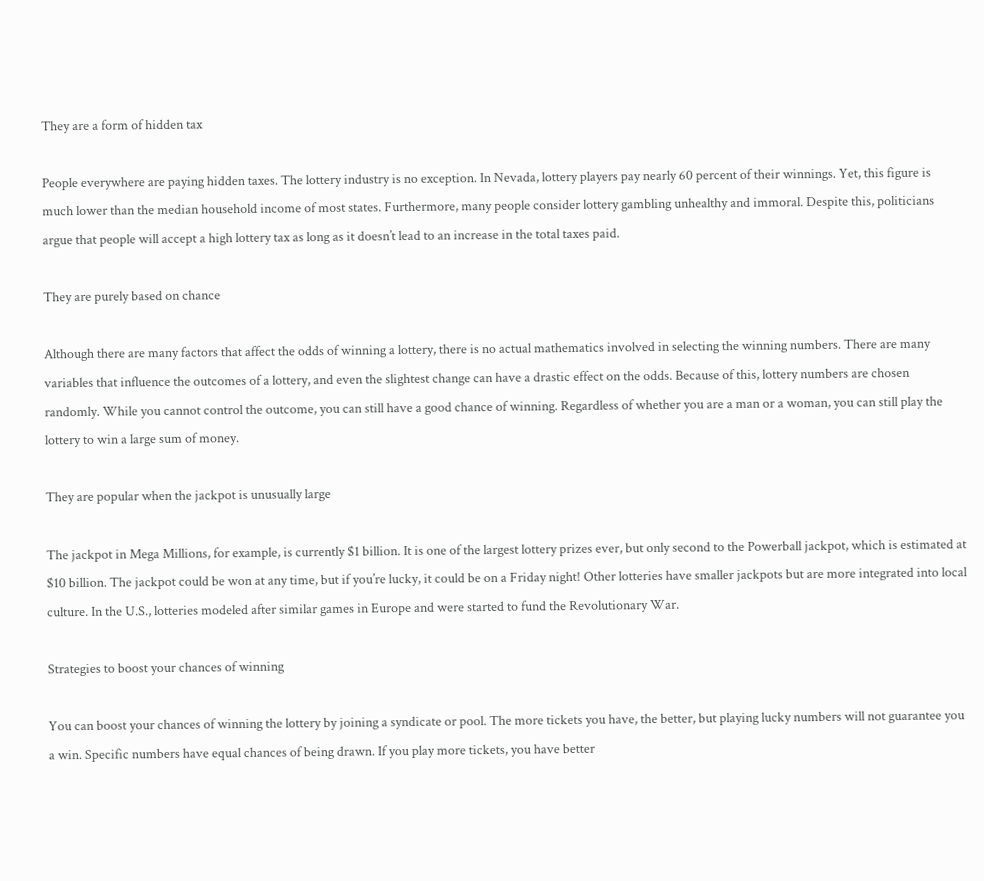They are a form of hidden tax

People everywhere are paying hidden taxes. The lottery industry is no exception. In Nevada, lottery players pay nearly 60 percent of their winnings. Yet, this figure is much lower than the median household income of most states. Furthermore, many people consider lottery gambling unhealthy and immoral. Despite this, politicians argue that people will accept a high lottery tax as long as it doesn’t lead to an increase in the total taxes paid.

They are purely based on chance

Although there are many factors that affect the odds of winning a lottery, there is no actual mathematics involved in selecting the winning numbers. There are many variables that influence the outcomes of a lottery, and even the slightest change can have a drastic effect on the odds. Because of this, lottery numbers are chosen randomly. While you cannot control the outcome, you can still have a good chance of winning. Regardless of whether you are a man or a woman, you can still play the lottery to win a large sum of money.

They are popular when the jackpot is unusually large

The jackpot in Mega Millions, for example, is currently $1 billion. It is one of the largest lottery prizes ever, but only second to the Powerball jackpot, which is estimated at $10 billion. The jackpot could be won at any time, but if you’re lucky, it could be on a Friday night! Other lotteries have smaller jackpots but are more integrated into local culture. In the U.S., lotteries modeled after similar games in Europe and were started to fund the Revolutionary War.

Strategies to boost your chances of winning

You can boost your chances of winning the lottery by joining a syndicate or pool. The more tickets you have, the better, but playing lucky numbers will not guarantee you a win. Specific numbers have equal chances of being drawn. If you play more tickets, you have better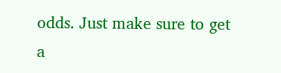odds. Just make sure to get a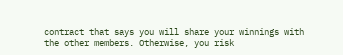contract that says you will share your winnings with the other members. Otherwise, you risk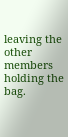leaving the other members holding the bag.